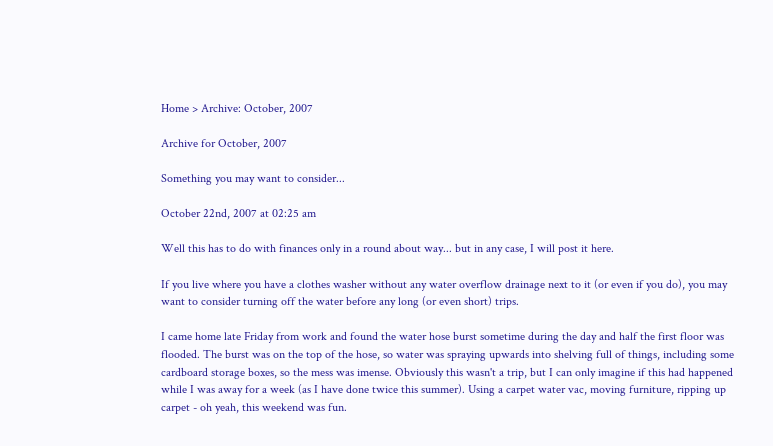Home > Archive: October, 2007

Archive for October, 2007

Something you may want to consider...

October 22nd, 2007 at 02:25 am

Well this has to do with finances only in a round about way... but in any case, I will post it here.

If you live where you have a clothes washer without any water overflow drainage next to it (or even if you do), you may want to consider turning off the water before any long (or even short) trips.

I came home late Friday from work and found the water hose burst sometime during the day and half the first floor was flooded. The burst was on the top of the hose, so water was spraying upwards into shelving full of things, including some cardboard storage boxes, so the mess was imense. Obviously this wasn't a trip, but I can only imagine if this had happened while I was away for a week (as I have done twice this summer). Using a carpet water vac, moving furniture, ripping up carpet - oh yeah, this weekend was fun.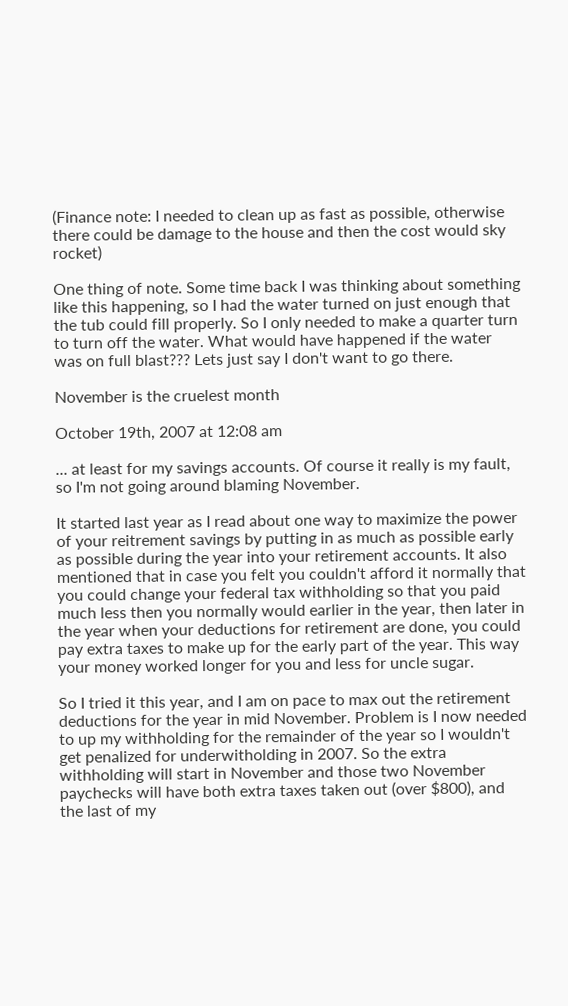(Finance note: I needed to clean up as fast as possible, otherwise there could be damage to the house and then the cost would sky rocket)

One thing of note. Some time back I was thinking about something like this happening, so I had the water turned on just enough that the tub could fill properly. So I only needed to make a quarter turn to turn off the water. What would have happened if the water was on full blast??? Lets just say I don't want to go there.

November is the cruelest month

October 19th, 2007 at 12:08 am

... at least for my savings accounts. Of course it really is my fault, so I'm not going around blaming November.

It started last year as I read about one way to maximize the power of your reitrement savings by putting in as much as possible early as possible during the year into your retirement accounts. It also mentioned that in case you felt you couldn't afford it normally that you could change your federal tax withholding so that you paid much less then you normally would earlier in the year, then later in the year when your deductions for retirement are done, you could pay extra taxes to make up for the early part of the year. This way your money worked longer for you and less for uncle sugar.

So I tried it this year, and I am on pace to max out the retirement deductions for the year in mid November. Problem is I now needed to up my withholding for the remainder of the year so I wouldn't get penalized for underwitholding in 2007. So the extra withholding will start in November and those two November paychecks will have both extra taxes taken out (over $800), and the last of my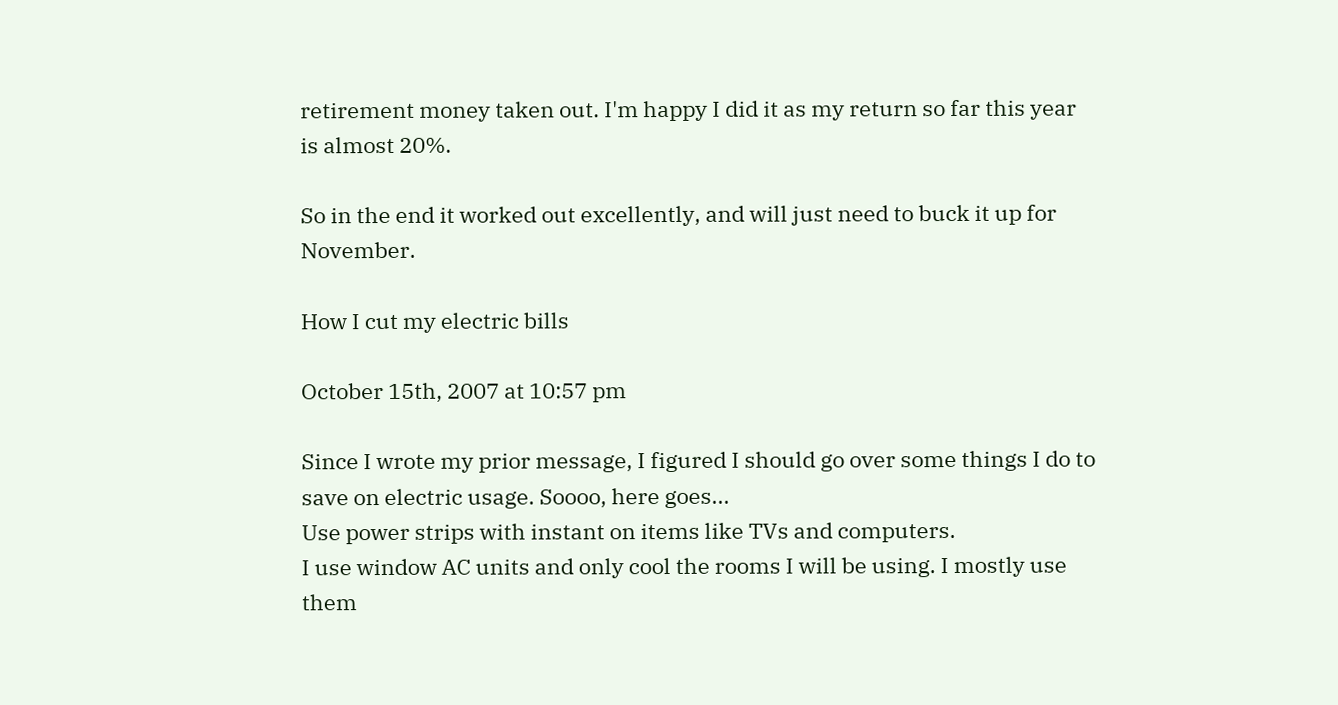retirement money taken out. I'm happy I did it as my return so far this year is almost 20%.

So in the end it worked out excellently, and will just need to buck it up for November.

How I cut my electric bills

October 15th, 2007 at 10:57 pm

Since I wrote my prior message, I figured I should go over some things I do to save on electric usage. Soooo, here goes...
Use power strips with instant on items like TVs and computers.
I use window AC units and only cool the rooms I will be using. I mostly use them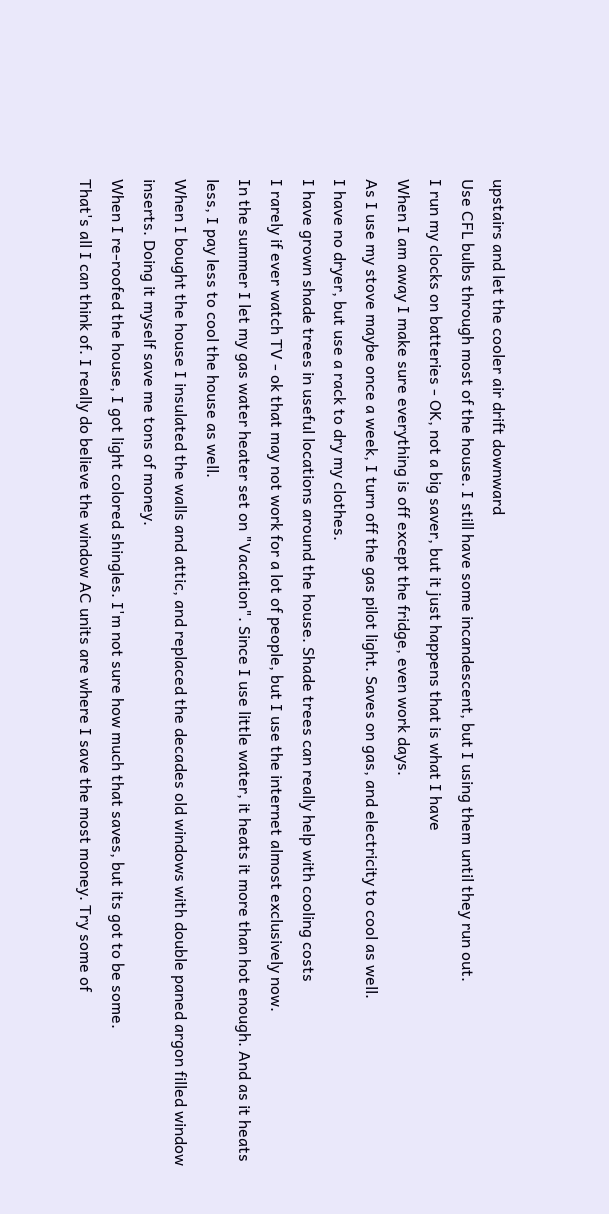upstairs and let the cooler air drift downward
Use CFL bulbs through most of the house. I still have some incandescent, but I using them until they run out.
I run my clocks on batteries - OK, not a big saver, but it just happens that is what I have
When I am away I make sure everything is off except the fridge, even work days.
As I use my stove maybe once a week, I turn off the gas pilot light. Saves on gas, and electricity to cool as well.
I have no dryer, but use a rack to dry my clothes.
I have grown shade trees in useful locations around the house. Shade trees can really help with cooling costs
I rarely if ever watch TV - ok that may not work for a lot of people, but I use the internet almost exclusively now.
In the summer I let my gas water heater set on "Vacation". Since I use little water, it heats it more than hot enough. And as it heats less, I pay less to cool the house as well.
When I bought the house I insulated the walls and attic, and replaced the decades old windows with double paned argon filled window inserts. Doing it myself save me tons of money.
When I re-roofed the house, I got light colored shingles. I'm not sure how much that saves, but its got to be some.
That's all I can think of. I really do believe the window AC units are where I save the most money. Try some of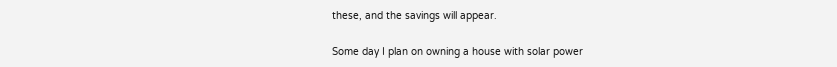these, and the savings will appear.

Some day I plan on owning a house with solar power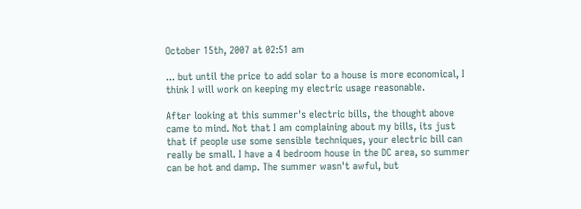October 15th, 2007 at 02:51 am

... but until the price to add solar to a house is more economical, I think I will work on keeping my electric usage reasonable.

After looking at this summer's electric bills, the thought above came to mind. Not that I am complaining about my bills, its just that if people use some sensible techniques, your electric bill can really be small. I have a 4 bedroom house in the DC area, so summer can be hot and damp. The summer wasn't awful, but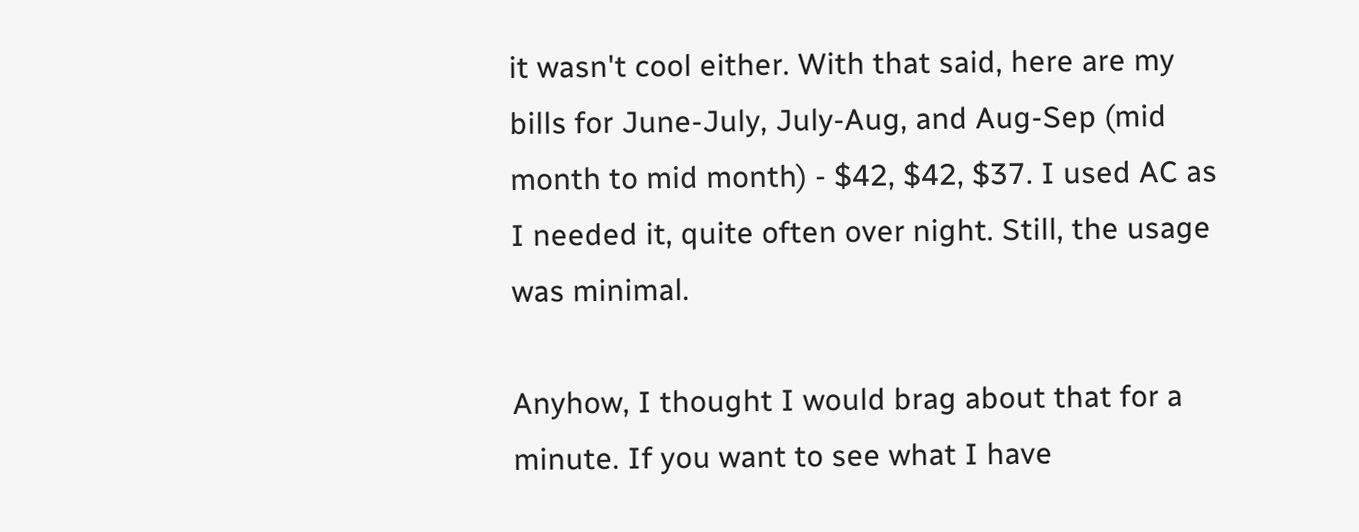it wasn't cool either. With that said, here are my bills for June-July, July-Aug, and Aug-Sep (mid month to mid month) - $42, $42, $37. I used AC as I needed it, quite often over night. Still, the usage was minimal.

Anyhow, I thought I would brag about that for a minute. If you want to see what I have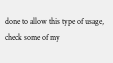done to allow this type of usage, check some of my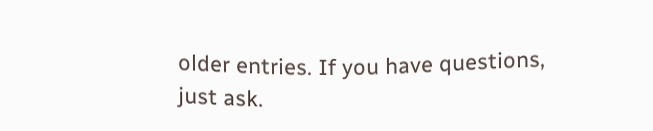older entries. If you have questions, just ask.